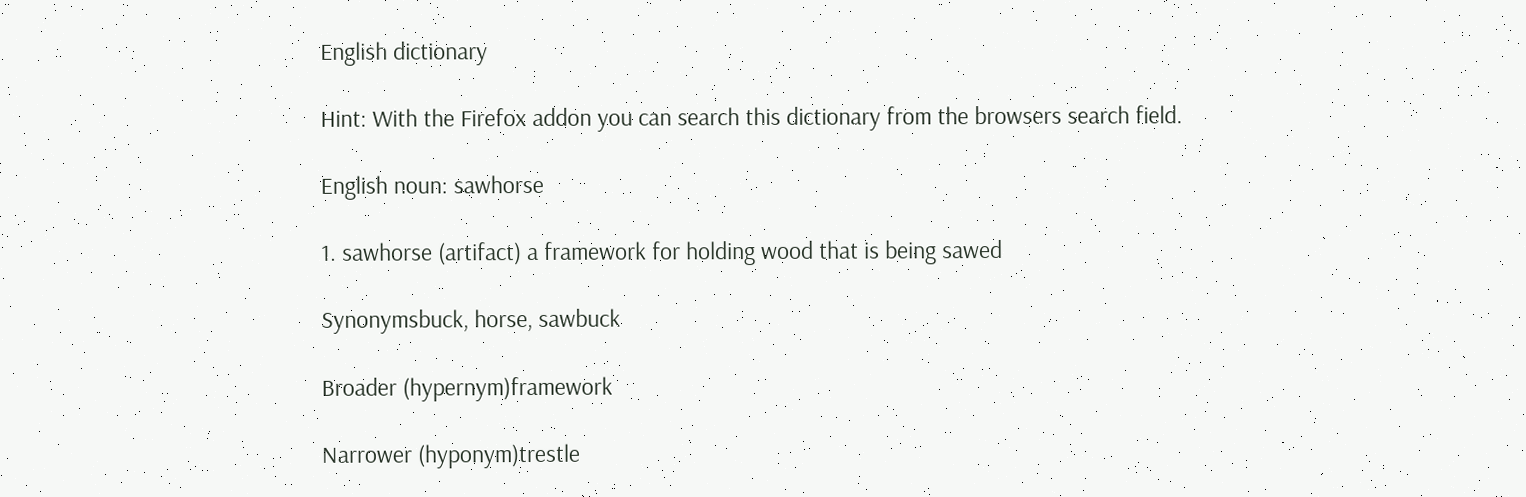English dictionary

Hint: With the Firefox addon you can search this dictionary from the browsers search field.

English noun: sawhorse

1. sawhorse (artifact) a framework for holding wood that is being sawed

Synonymsbuck, horse, sawbuck

Broader (hypernym)framework

Narrower (hyponym)trestle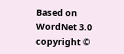Based on WordNet 3.0 copyright ©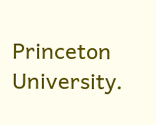Princeton University.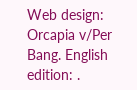Web design: Orcapia v/Per Bang. English edition: .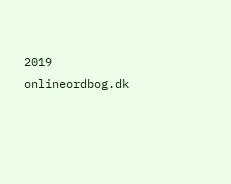2019 onlineordbog.dk